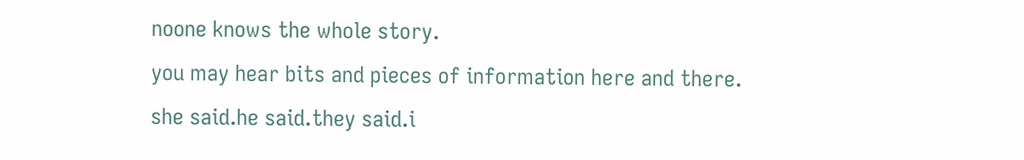noone knows the whole story.
you may hear bits and pieces of information here and there.
she said.he said.they said.i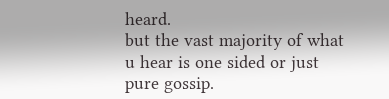heard.
but the vast majority of what u hear is one sided or just pure gossip.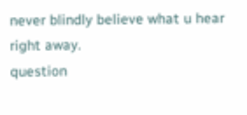never blindly believe what u hear right away.
question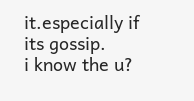it.especially if its gossip.
i know the u?